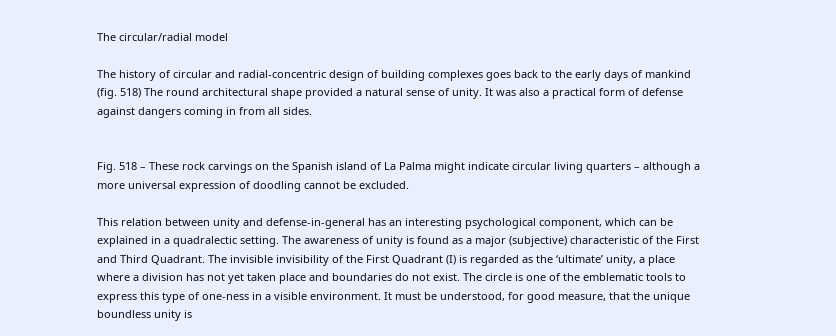The circular/radial model

The history of circular and radial-concentric design of building complexes goes back to the early days of mankind (fig. 518) The round architectural shape provided a natural sense of unity. It was also a practical form of defense against dangers coming in from all sides.


Fig. 518 – These rock carvings on the Spanish island of La Palma might indicate circular living quarters – although a more universal expression of doodling cannot be excluded.

This relation between unity and defense-in-general has an interesting psychological component, which can be explained in a quadralectic setting. The awareness of unity is found as a major (subjective) characteristic of the First and Third Quadrant. The invisible invisibility of the First Quadrant (I) is regarded as the ‘ultimate’ unity, a place where a division has not yet taken place and boundaries do not exist. The circle is one of the emblematic tools to express this type of one-ness in a visible environment. It must be understood, for good measure, that the unique boundless unity is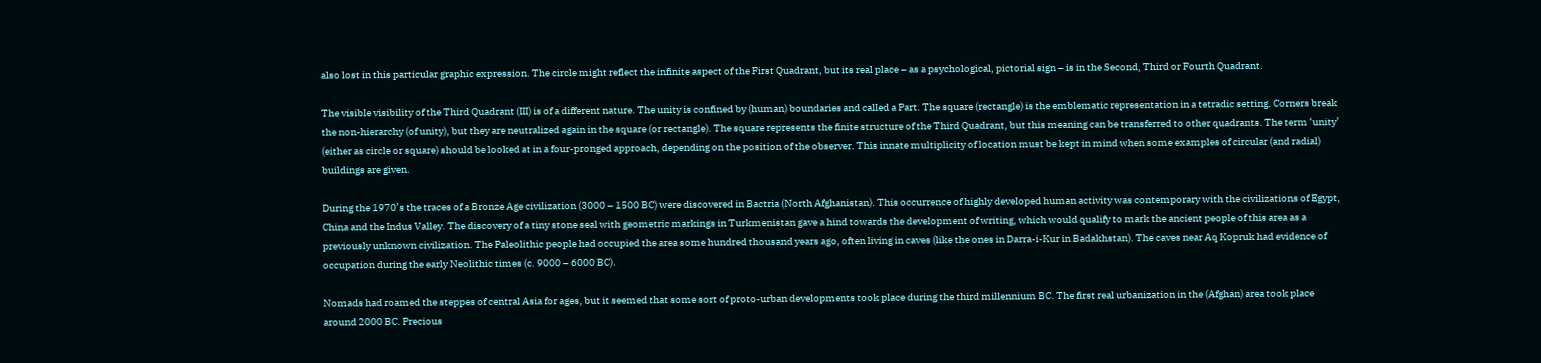also lost in this particular graphic expression. The circle might reflect the infinite aspect of the First Quadrant, but its real place – as a psychological, pictorial sign – is in the Second, Third or Fourth Quadrant.

The visible visibility of the Third Quadrant (III) is of a different nature. The unity is confined by (human) boundaries and called a Part. The square (rectangle) is the emblematic representation in a tetradic setting. Corners break the non-hierarchy (of unity), but they are neutralized again in the square (or rectangle). The square represents the finite structure of the Third Quadrant, but this meaning can be transferred to other quadrants. The term ‘unity’ (either as circle or square) should be looked at in a four-pronged approach, depending on the position of the observer. This innate multiplicity of location must be kept in mind when some examples of circular (and radial) buildings are given.

During the 1970’s the traces of a Bronze Age civilization (3000 – 1500 BC) were discovered in Bactria (North Afghanistan). This occurrence of highly developed human activity was contemporary with the civilizations of Egypt, China and the Indus Valley. The discovery of a tiny stone seal with geometric markings in Turkmenistan gave a hind towards the development of writing, which would qualify to mark the ancient people of this area as a previously unknown civilization. The Paleolithic people had occupied the area some hundred thousand years ago, often living in caves (like the ones in Darra-i-Kur in Badakhstan). The caves near Aq Kopruk had evidence of occupation during the early Neolithic times (c. 9000 – 6000 BC).

Nomads had roamed the steppes of central Asia for ages, but it seemed that some sort of proto-urban developments took place during the third millennium BC. The first real urbanization in the (Afghan) area took place around 2000 BC. Precious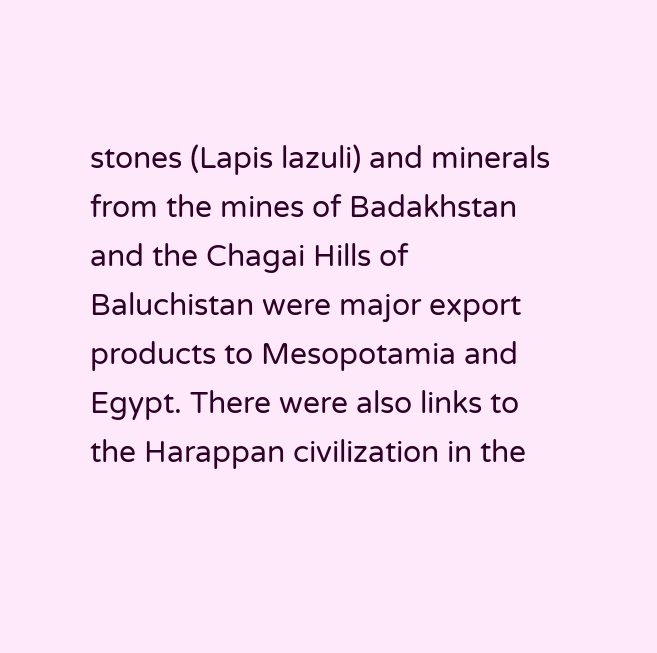stones (Lapis lazuli) and minerals from the mines of Badakhstan and the Chagai Hills of Baluchistan were major export products to Mesopotamia and Egypt. There were also links to the Harappan civilization in the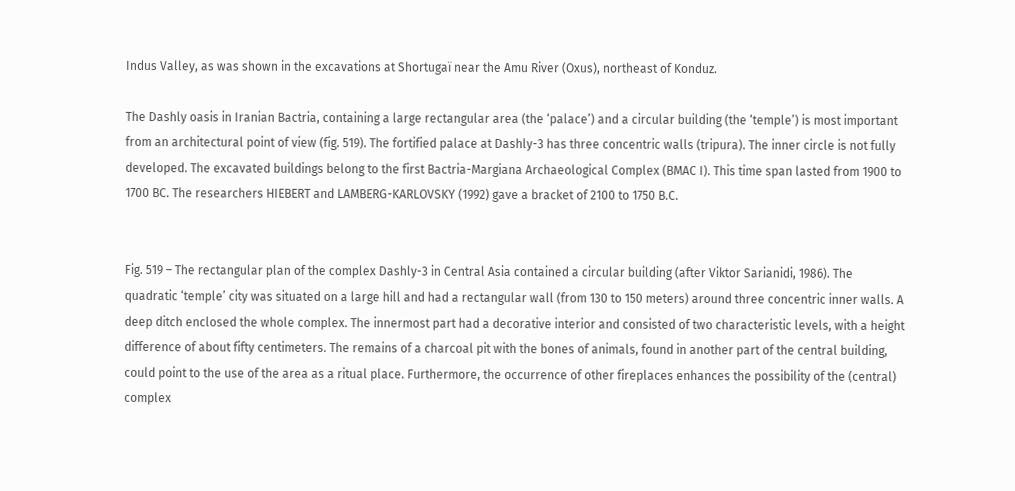Indus Valley, as was shown in the excavations at Shortugaï near the Amu River (Oxus), northeast of Konduz.

The Dashly oasis in Iranian Bactria, containing a large rectangular area (the ‘palace’) and a circular building (the ‘temple’) is most important from an architectural point of view (fig. 519). The fortified palace at Dashly-3 has three concentric walls (tripura). The inner circle is not fully developed. The excavated buildings belong to the first Bactria-Margiana Archaeological Complex (BMAC I). This time span lasted from 1900 to 1700 BC. The researchers HIEBERT and LAMBERG-KARLOVSKY (1992) gave a bracket of 2100 to 1750 B.C.


Fig. 519 – The rectangular plan of the complex Dashly-3 in Central Asia contained a circular building (after Viktor Sarianidi, 1986). The quadratic ‘temple’ city was situated on a large hill and had a rectangular wall (from 130 to 150 meters) around three concentric inner walls. A deep ditch enclosed the whole complex. The innermost part had a decorative interior and consisted of two characteristic levels, with a height difference of about fifty centimeters. The remains of a charcoal pit with the bones of animals, found in another part of the central building, could point to the use of the area as a ritual place. Furthermore, the occurrence of other fireplaces enhances the possibility of the (central) complex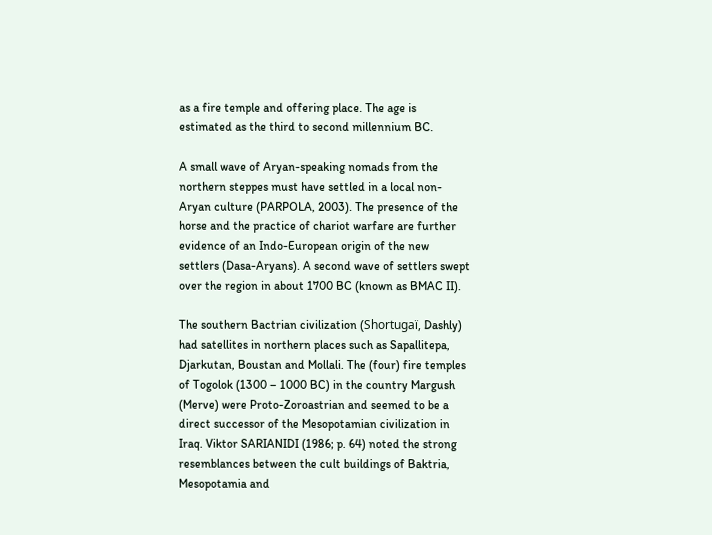as a fire temple and offering place. The age is estimated as the third to second millennium BC.

A small wave of Aryan-speaking nomads from the northern steppes must have settled in a local non-Aryan culture (PARPOLA, 2003). The presence of the horse and the practice of chariot warfare are further evidence of an Indo-European origin of the new settlers (Dasa-Aryans). A second wave of settlers swept over the region in about 1700 BC (known as BMAC II).

The southern Bactrian civilization (Shortugaï, Dashly) had satellites in northern places such as Sapallitepa, Djarkutan, Boustan and Mollali. The (four) fire temples of Togolok (1300 – 1000 BC) in the country Margush (Merve) were Proto-Zoroastrian and seemed to be a direct successor of the Mesopotamian civilization in Iraq. Viktor SARIANIDI (1986; p. 64) noted the strong resemblances between the cult buildings of Baktria, Mesopotamia and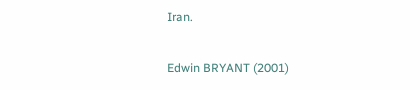Iran.

Edwin BRYANT (2001)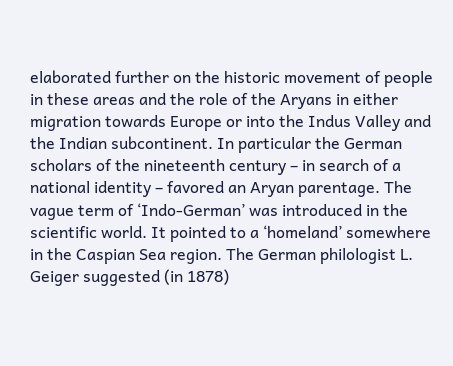elaborated further on the historic movement of people in these areas and the role of the Aryans in either migration towards Europe or into the Indus Valley and the Indian subcontinent. In particular the German scholars of the nineteenth century – in search of a national identity – favored an Aryan parentage. The vague term of ‘Indo-German’ was introduced in the scientific world. It pointed to a ‘homeland’ somewhere in the Caspian Sea region. The German philologist L. Geiger suggested (in 1878)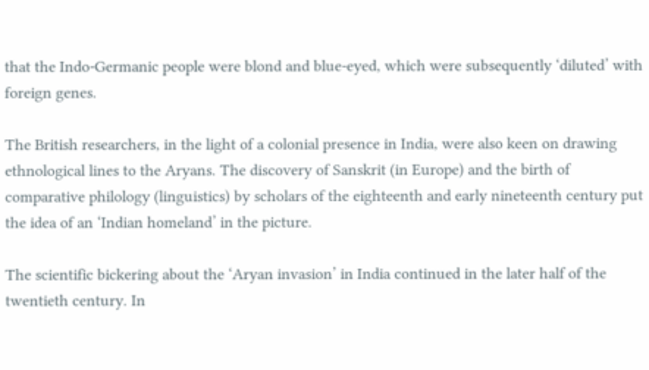that the Indo-Germanic people were blond and blue-eyed, which were subsequently ‘diluted’ with foreign genes.

The British researchers, in the light of a colonial presence in India, were also keen on drawing ethnological lines to the Aryans. The discovery of Sanskrit (in Europe) and the birth of comparative philology (linguistics) by scholars of the eighteenth and early nineteenth century put the idea of an ‘Indian homeland’ in the picture.

The scientific bickering about the ‘Aryan invasion’ in India continued in the later half of the twentieth century. In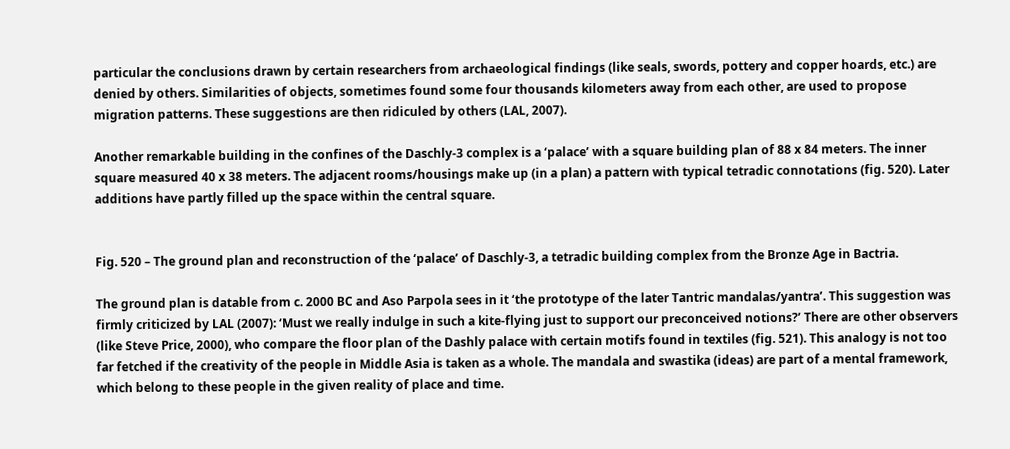particular the conclusions drawn by certain researchers from archaeological findings (like seals, swords, pottery and copper hoards, etc.) are denied by others. Similarities of objects, sometimes found some four thousands kilometers away from each other, are used to propose migration patterns. These suggestions are then ridiculed by others (LAL, 2007).

Another remarkable building in the confines of the Daschly-3 complex is a ‘palace’ with a square building plan of 88 x 84 meters. The inner square measured 40 x 38 meters. The adjacent rooms/housings make up (in a plan) a pattern with typical tetradic connotations (fig. 520). Later additions have partly filled up the space within the central square.


Fig. 520 – The ground plan and reconstruction of the ‘palace’ of Daschly-3, a tetradic building complex from the Bronze Age in Bactria.

The ground plan is datable from c. 2000 BC and Aso Parpola sees in it ‘the prototype of the later Tantric mandalas/yantra’. This suggestion was firmly criticized by LAL (2007): ‘Must we really indulge in such a kite-flying just to support our preconceived notions?’ There are other observers (like Steve Price, 2000), who compare the floor plan of the Dashly palace with certain motifs found in textiles (fig. 521). This analogy is not too far fetched if the creativity of the people in Middle Asia is taken as a whole. The mandala and swastika (ideas) are part of a mental framework, which belong to these people in the given reality of place and time.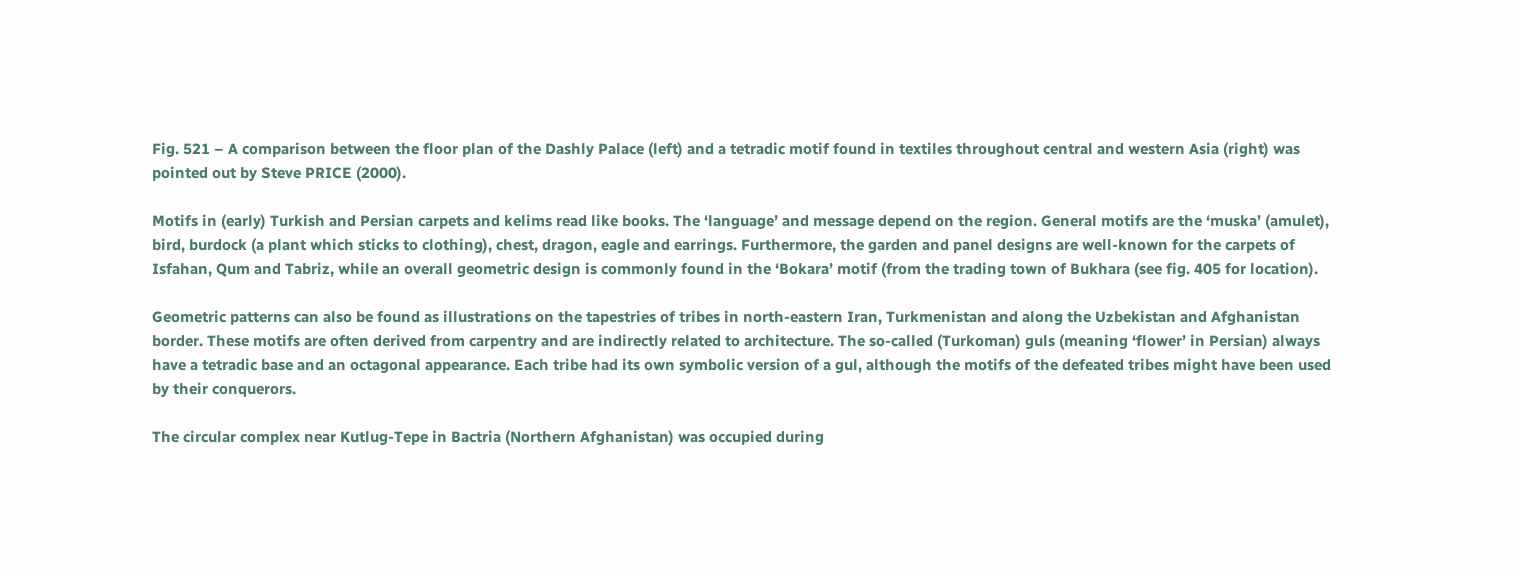Fig. 521 – A comparison between the floor plan of the Dashly Palace (left) and a tetradic motif found in textiles throughout central and western Asia (right) was pointed out by Steve PRICE (2000).

Motifs in (early) Turkish and Persian carpets and kelims read like books. The ‘language’ and message depend on the region. General motifs are the ‘muska’ (amulet), bird, burdock (a plant which sticks to clothing), chest, dragon, eagle and earrings. Furthermore, the garden and panel designs are well-known for the carpets of Isfahan, Qum and Tabriz, while an overall geometric design is commonly found in the ‘Bokara’ motif (from the trading town of Bukhara (see fig. 405 for location).

Geometric patterns can also be found as illustrations on the tapestries of tribes in north-eastern Iran, Turkmenistan and along the Uzbekistan and Afghanistan border. These motifs are often derived from carpentry and are indirectly related to architecture. The so-called (Turkoman) guls (meaning ‘flower’ in Persian) always have a tetradic base and an octagonal appearance. Each tribe had its own symbolic version of a gul, although the motifs of the defeated tribes might have been used by their conquerors.

The circular complex near Kutlug-Tepe in Bactria (Northern Afghanistan) was occupied during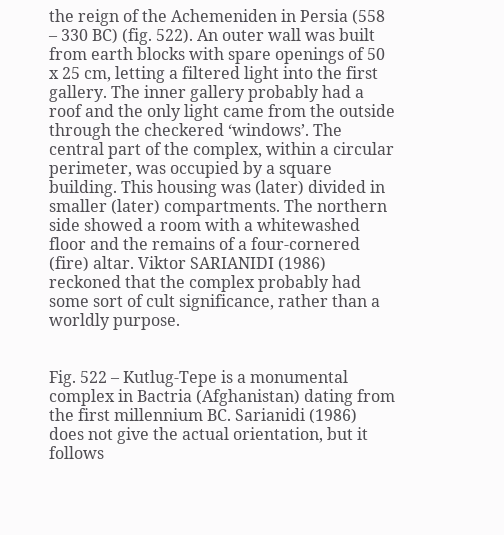the reign of the Achemeniden in Persia (558 – 330 BC) (fig. 522). An outer wall was built from earth blocks with spare openings of 50 x 25 cm, letting a filtered light into the first gallery. The inner gallery probably had a roof and the only light came from the outside through the checkered ‘windows’. The central part of the complex, within a circular perimeter, was occupied by a square building. This housing was (later) divided in smaller (later) compartments. The northern side showed a room with a whitewashed floor and the remains of a four-cornered (fire) altar. Viktor SARIANIDI (1986) reckoned that the complex probably had some sort of cult significance, rather than a worldly purpose.


Fig. 522 – Kutlug-Tepe is a monumental complex in Bactria (Afghanistan) dating from the first millennium BC. Sarianidi (1986) does not give the actual orientation, but it follows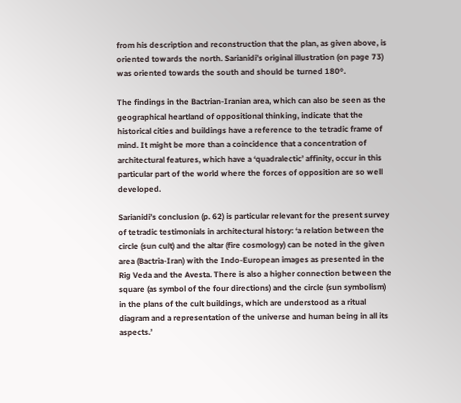from his description and reconstruction that the plan, as given above, is oriented towards the north. Sarianidi’s original illustration (on page 73) was oriented towards the south and should be turned 180º.

The findings in the Bactrian-Iranian area, which can also be seen as the geographical heartland of oppositional thinking, indicate that the historical cities and buildings have a reference to the tetradic frame of mind. It might be more than a coincidence that a concentration of architectural features, which have a ‘quadralectic’ affinity, occur in this particular part of the world where the forces of opposition are so well developed.

Sarianidi’s conclusion (p. 62) is particular relevant for the present survey of tetradic testimonials in architectural history: ‘a relation between the circle (sun cult) and the altar (fire cosmology) can be noted in the given area (Bactria-Iran) with the Indo-European images as presented in the Rig Veda and the Avesta. There is also a higher connection between the square (as symbol of the four directions) and the circle (sun symbolism) in the plans of the cult buildings, which are understood as a ritual diagram and a representation of the universe and human being in all its aspects.’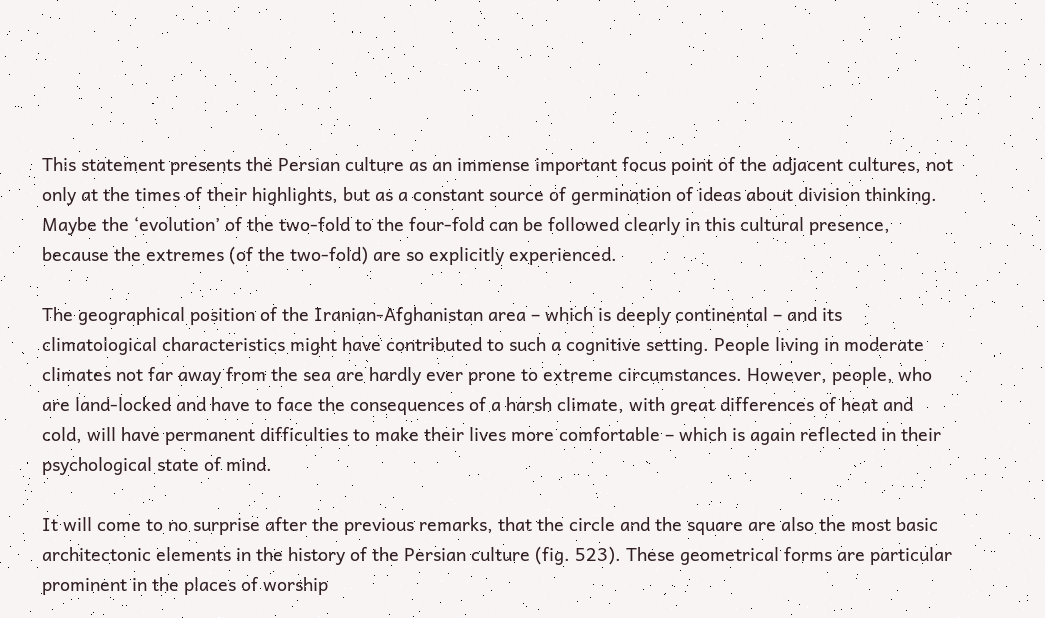This statement presents the Persian culture as an immense important focus point of the adjacent cultures, not only at the times of their highlights, but as a constant source of germination of ideas about division thinking. Maybe the ‘evolution’ of the two-fold to the four-fold can be followed clearly in this cultural presence, because the extremes (of the two-fold) are so explicitly experienced.

The geographical position of the Iranian-Afghanistan area – which is deeply continental – and its climatological characteristics might have contributed to such a cognitive setting. People living in moderate climates not far away from the sea are hardly ever prone to extreme circumstances. However, people, who are land-locked and have to face the consequences of a harsh climate, with great differences of heat and cold, will have permanent difficulties to make their lives more comfortable – which is again reflected in their psychological state of mind.

It will come to no surprise after the previous remarks, that the circle and the square are also the most basic architectonic elements in the history of the Persian culture (fig. 523). These geometrical forms are particular prominent in the places of worship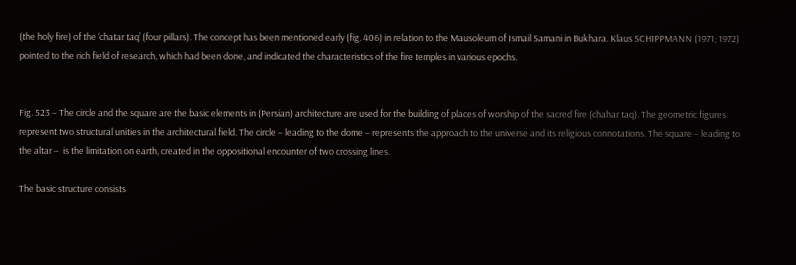(the holy fire) of the ‘chatar taq’ (four pillars). The concept has been mentioned early (fig. 406) in relation to the Mausoleum of Ismail Samani in Bukhara. Klaus SCHIPPMANN (1971; 1972) pointed to the rich field of research, which had been done, and indicated the characteristics of the fire temples in various epochs.


Fig. 523 – The circle and the square are the basic elements in (Persian) architecture are used for the building of places of worship of the sacred fire (chahar taq). The geometric figures represent two structural unities in the architectural field. The circle – leading to the dome – represents the approach to the universe and its religious connotations. The square – leading to the altar –  is the limitation on earth, created in the oppositional encounter of two crossing lines.

The basic structure consists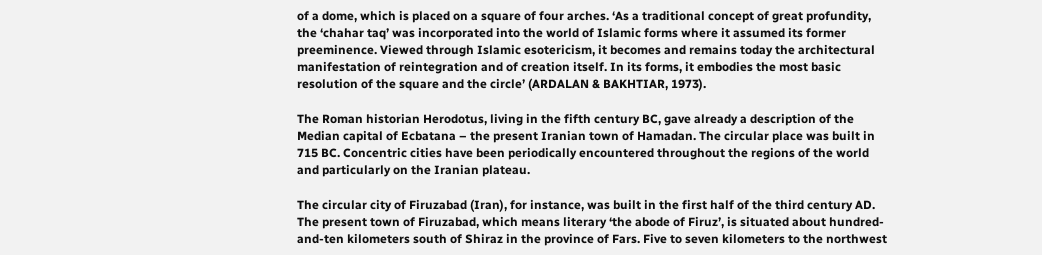of a dome, which is placed on a square of four arches. ‘As a traditional concept of great profundity, the ‘chahar taq’ was incorporated into the world of Islamic forms where it assumed its former preeminence. Viewed through Islamic esotericism, it becomes and remains today the architectural manifestation of reintegration and of creation itself. In its forms, it embodies the most basic resolution of the square and the circle’ (ARDALAN & BAKHTIAR, 1973).

The Roman historian Herodotus, living in the fifth century BC, gave already a description of the Median capital of Ecbatana – the present Iranian town of Hamadan. The circular place was built in 715 BC. Concentric cities have been periodically encountered throughout the regions of the world and particularly on the Iranian plateau.

The circular city of Firuzabad (Iran), for instance, was built in the first half of the third century AD. The present town of Firuzabad, which means literary ‘the abode of Firuz’, is situated about hundred-and-ten kilometers south of Shiraz in the province of Fars. Five to seven kilometers to the northwest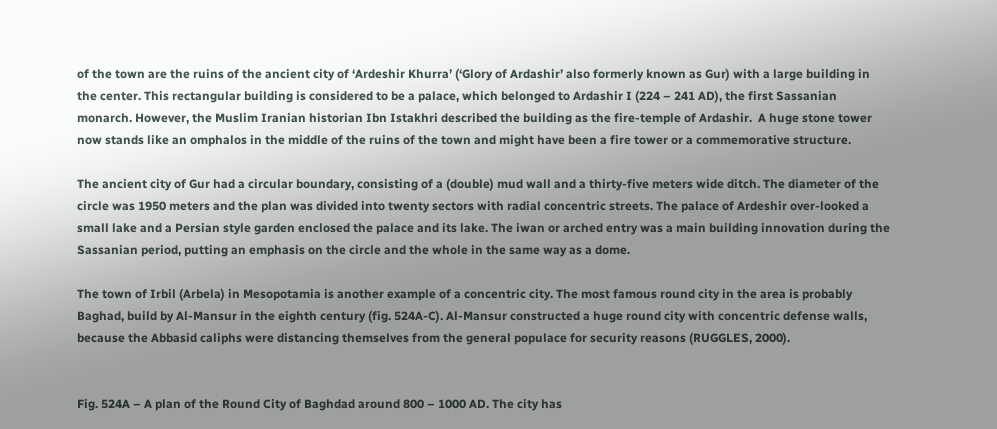of the town are the ruins of the ancient city of ‘Ardeshir Khurra’ (‘Glory of Ardashir’ also formerly known as Gur) with a large building in the center. This rectangular building is considered to be a palace, which belonged to Ardashir I (224 – 241 AD), the first Sassanian monarch. However, the Muslim Iranian historian Ibn Istakhri described the building as the fire-temple of Ardashir.  A huge stone tower now stands like an omphalos in the middle of the ruins of the town and might have been a fire tower or a commemorative structure.

The ancient city of Gur had a circular boundary, consisting of a (double) mud wall and a thirty-five meters wide ditch. The diameter of the circle was 1950 meters and the plan was divided into twenty sectors with radial concentric streets. The palace of Ardeshir over-looked a small lake and a Persian style garden enclosed the palace and its lake. The iwan or arched entry was a main building innovation during the Sassanian period, putting an emphasis on the circle and the whole in the same way as a dome.

The town of Irbil (Arbela) in Mesopotamia is another example of a concentric city. The most famous round city in the area is probably Baghad, build by Al-Mansur in the eighth century (fig. 524A-C). Al-Mansur constructed a huge round city with concentric defense walls, because the Abbasid caliphs were distancing themselves from the general populace for security reasons (RUGGLES, 2000).


Fig. 524A – A plan of the Round City of Baghdad around 800 – 1000 AD. The city has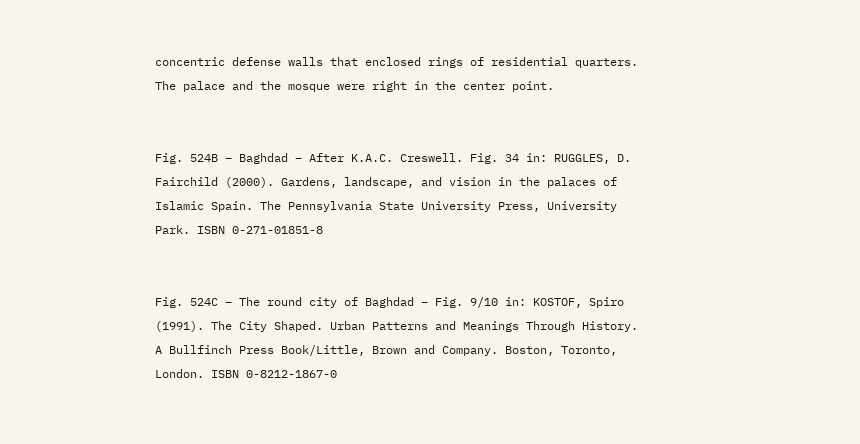concentric defense walls that enclosed rings of residential quarters. The palace and the mosque were right in the center point.


Fig. 524B – Baghdad – After K.A.C. Creswell. Fig. 34 in: RUGGLES, D. Fairchild (2000). Gardens, landscape, and vision in the palaces of Islamic Spain. The Pennsylvania State University Press, University Park. ISBN 0-271-01851-8


Fig. 524C – The round city of Baghdad – Fig. 9/10 in: KOSTOF, Spiro (1991). The City Shaped. Urban Patterns and Meanings Through History. A Bullfinch Press Book/Little, Brown and Company. Boston, Toronto, London. ISBN 0-8212-1867-0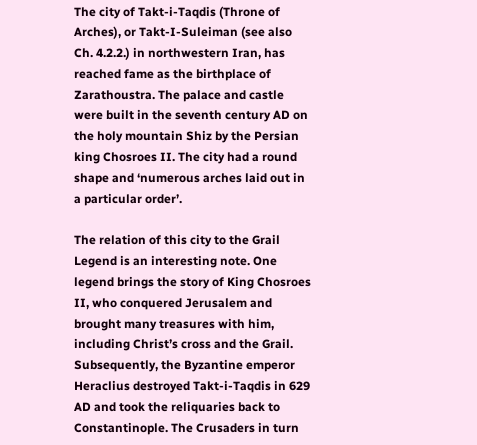The city of Takt-i-Taqdis (Throne of Arches), or Takt-I-Suleiman (see also Ch. 4.2.2.) in northwestern Iran, has reached fame as the birthplace of Zarathoustra. The palace and castle were built in the seventh century AD on the holy mountain Shiz by the Persian king Chosroes II. The city had a round shape and ‘numerous arches laid out in a particular order’.

The relation of this city to the Grail Legend is an interesting note. One legend brings the story of King Chosroes II, who conquered Jerusalem and brought many treasures with him, including Christ’s cross and the Grail. Subsequently, the Byzantine emperor Heraclius destroyed Takt-i-Taqdis in 629 AD and took the reliquaries back to Constantinople. The Crusaders in turn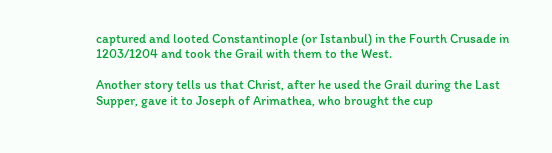captured and looted Constantinople (or Istanbul) in the Fourth Crusade in 1203/1204 and took the Grail with them to the West.

Another story tells us that Christ, after he used the Grail during the Last Supper, gave it to Joseph of Arimathea, who brought the cup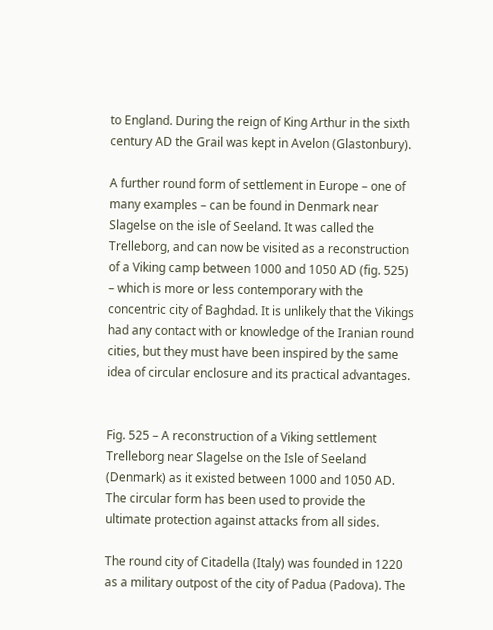to England. During the reign of King Arthur in the sixth century AD the Grail was kept in Avelon (Glastonbury).

A further round form of settlement in Europe – one of many examples – can be found in Denmark near Slagelse on the isle of Seeland. It was called the Trelleborg, and can now be visited as a reconstruction of a Viking camp between 1000 and 1050 AD (fig. 525) – which is more or less contemporary with the concentric city of Baghdad. It is unlikely that the Vikings had any contact with or knowledge of the Iranian round cities, but they must have been inspired by the same idea of circular enclosure and its practical advantages.


Fig. 525 – A reconstruction of a Viking settlement Trelleborg near Slagelse on the Isle of Seeland (Denmark) as it existed between 1000 and 1050 AD. The circular form has been used to provide the ultimate protection against attacks from all sides.

The round city of Citadella (Italy) was founded in 1220 as a military outpost of the city of Padua (Padova). The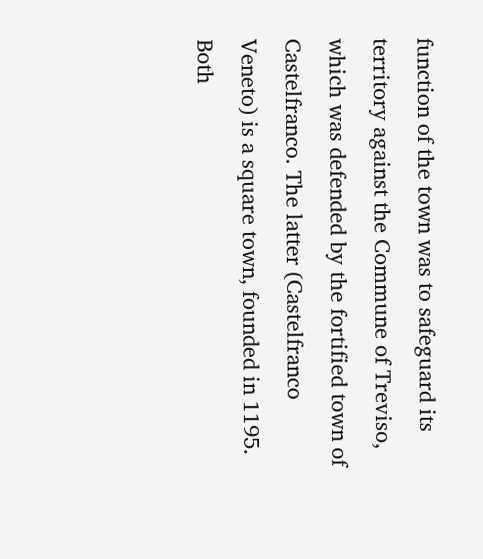function of the town was to safeguard its territory against the Commune of Treviso, which was defended by the fortified town of Castelfranco. The latter (Castelfranco Veneto) is a square town, founded in 1195. Both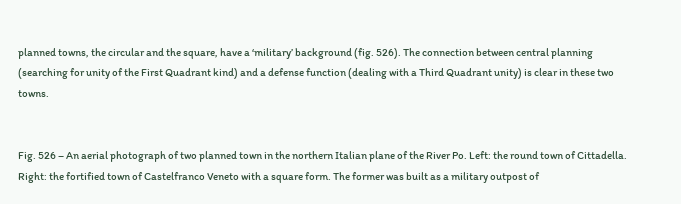planned towns, the circular and the square, have a ‘military’ background (fig. 526). The connection between central planning (searching for unity of the First Quadrant kind) and a defense function (dealing with a Third Quadrant unity) is clear in these two towns.


Fig. 526 – An aerial photograph of two planned town in the northern Italian plane of the River Po. Left: the round town of Cittadella. Right: the fortified town of Castelfranco Veneto with a square form. The former was built as a military outpost of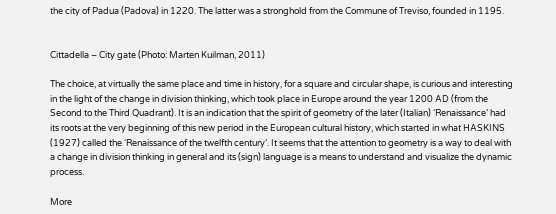the city of Padua (Padova) in 1220. The latter was a stronghold from the Commune of Treviso, founded in 1195.


Cittadella – City gate (Photo: Marten Kuilman, 2011)

The choice, at virtually the same place and time in history, for a square and circular shape, is curious and interesting in the light of the change in division thinking, which took place in Europe around the year 1200 AD (from the Second to the Third Quadrant). It is an indication that the spirit of geometry of the later (Italian) ‘Renaissance’ had its roots at the very beginning of this new period in the European cultural history, which started in what HASKINS (1927) called the ‘Renaissance of the twelfth century’. It seems that the attention to geometry is a way to deal with a change in division thinking in general and its (sign) language is a means to understand and visualize the dynamic process.

More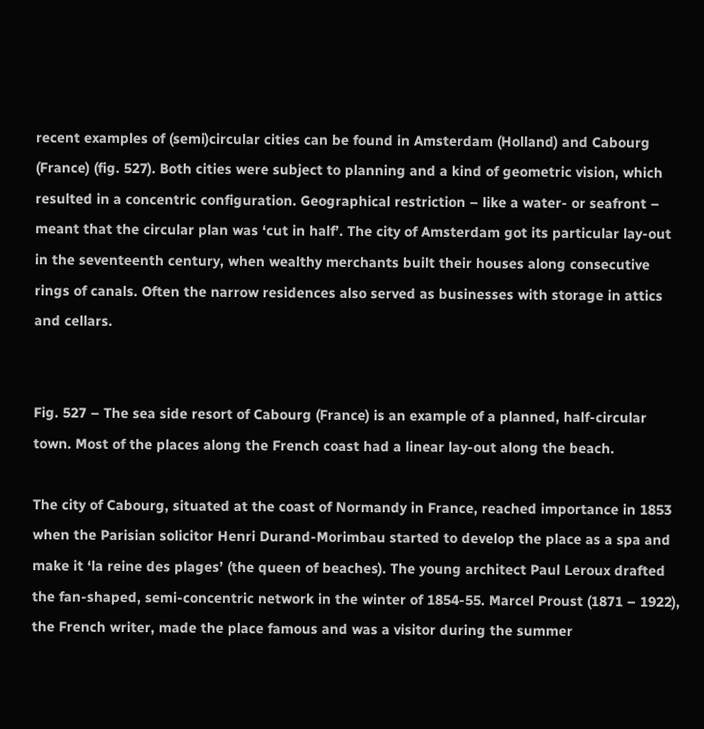recent examples of (semi)circular cities can be found in Amsterdam (Holland) and Cabourg (France) (fig. 527). Both cities were subject to planning and a kind of geometric vision, which resulted in a concentric configuration. Geographical restriction – like a water- or seafront – meant that the circular plan was ‘cut in half’. The city of Amsterdam got its particular lay-out in the seventeenth century, when wealthy merchants built their houses along consecutive rings of canals. Often the narrow residences also served as businesses with storage in attics and cellars.


Fig. 527 – The sea side resort of Cabourg (France) is an example of a planned, half-circular town. Most of the places along the French coast had a linear lay-out along the beach.

The city of Cabourg, situated at the coast of Normandy in France, reached importance in 1853 when the Parisian solicitor Henri Durand-Morimbau started to develop the place as a spa and make it ‘la reine des plages’ (the queen of beaches). The young architect Paul Leroux drafted the fan-shaped, semi-concentric network in the winter of 1854-55. Marcel Proust (1871 – 1922), the French writer, made the place famous and was a visitor during the summer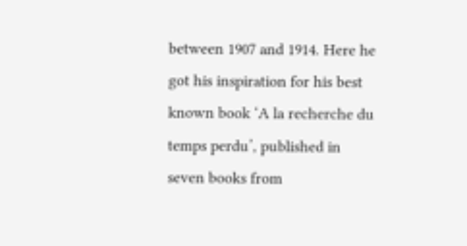between 1907 and 1914. Here he got his inspiration for his best known book ‘A la recherche du temps perdu’, published in seven books from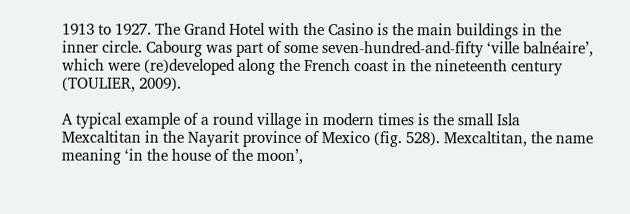1913 to 1927. The Grand Hotel with the Casino is the main buildings in the inner circle. Cabourg was part of some seven-hundred-and-fifty ‘ville balnéaire’, which were (re)developed along the French coast in the nineteenth century (TOULIER, 2009).

A typical example of a round village in modern times is the small Isla Mexcaltitan in the Nayarit province of Mexico (fig. 528). Mexcaltitan, the name meaning ‘in the house of the moon’,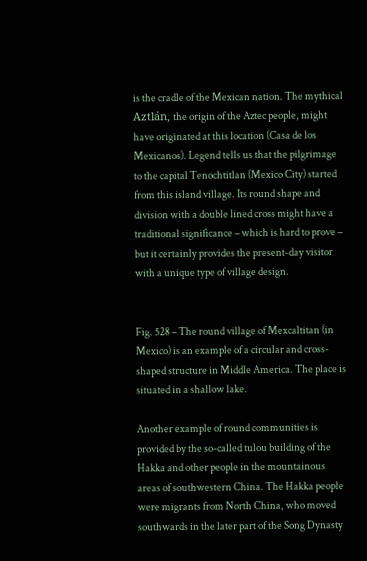is the cradle of the Mexican nation. The mythical Aztlán, the origin of the Aztec people, might have originated at this location (Casa de los Mexicanos). Legend tells us that the pilgrimage to the capital Tenochtitlan (Mexico City) started from this island village. Its round shape and division with a double lined cross might have a traditional significance – which is hard to prove – but it certainly provides the present-day visitor with a unique type of village design.


Fig. 528 – The round village of Mexcaltitan (in Mexico) is an example of a circular and cross-shaped structure in Middle America. The place is situated in a shallow lake.

Another example of round communities is provided by the so-called tulou building of the Hakka and other people in the mountainous areas of southwestern China. The Hakka people were migrants from North China, who moved southwards in the later part of the Song Dynasty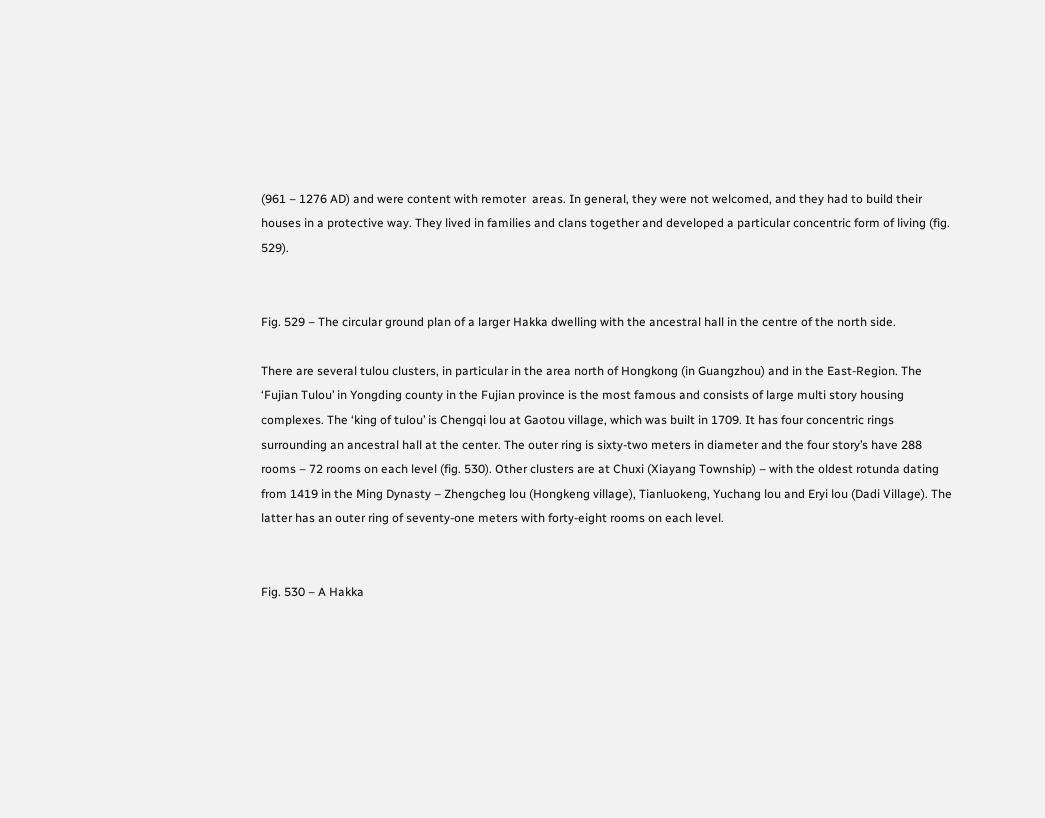(961 – 1276 AD) and were content with remoter  areas. In general, they were not welcomed, and they had to build their houses in a protective way. They lived in families and clans together and developed a particular concentric form of living (fig. 529).


Fig. 529 – The circular ground plan of a larger Hakka dwelling with the ancestral hall in the centre of the north side.

There are several tulou clusters, in particular in the area north of Hongkong (in Guangzhou) and in the East-Region. The ‘Fujian Tulou’ in Yongding county in the Fujian province is the most famous and consists of large multi story housing complexes. The ‘king of tulou’ is Chengqi lou at Gaotou village, which was built in 1709. It has four concentric rings surrounding an ancestral hall at the center. The outer ring is sixty-two meters in diameter and the four story’s have 288 rooms – 72 rooms on each level (fig. 530). Other clusters are at Chuxi (Xiayang Township) – with the oldest rotunda dating from 1419 in the Ming Dynasty – Zhengcheg lou (Hongkeng village), Tianluokeng, Yuchang lou and Eryi lou (Dadi Village). The latter has an outer ring of seventy-one meters with forty-eight rooms on each level.


Fig. 530 – A Hakka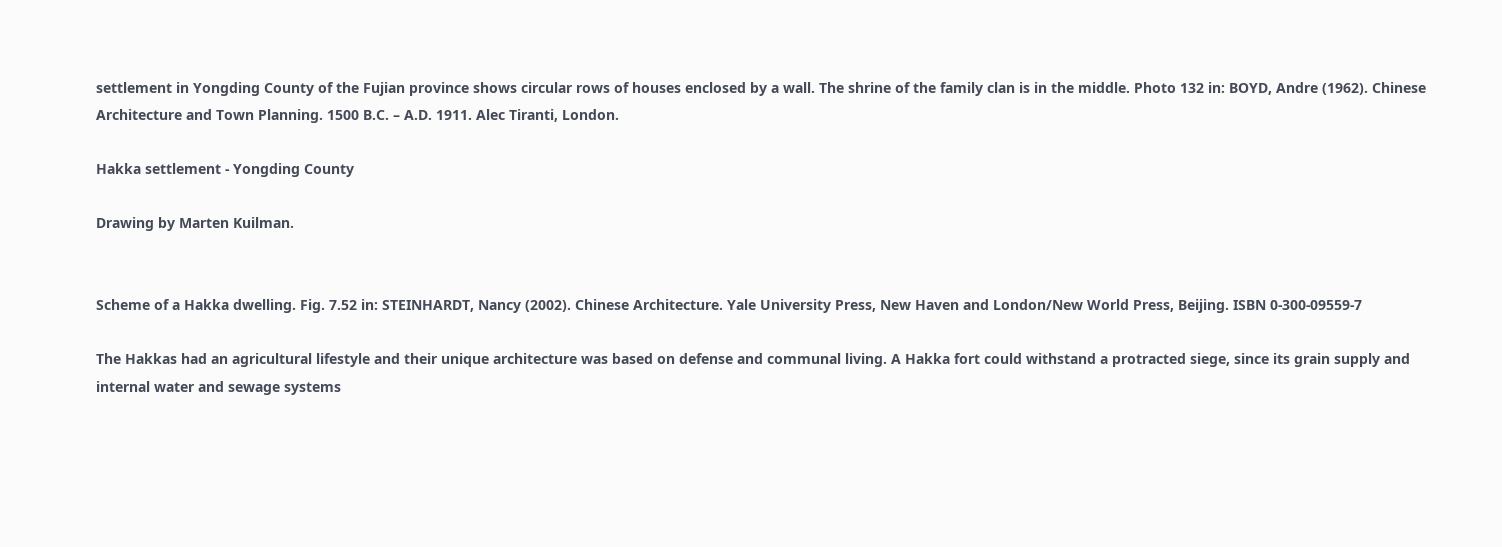settlement in Yongding County of the Fujian province shows circular rows of houses enclosed by a wall. The shrine of the family clan is in the middle. Photo 132 in: BOYD, Andre (1962). Chinese Architecture and Town Planning. 1500 B.C. – A.D. 1911. Alec Tiranti, London.

Hakka settlement - Yongding County

Drawing by Marten Kuilman.


Scheme of a Hakka dwelling. Fig. 7.52 in: STEINHARDT, Nancy (2002). Chinese Architecture. Yale University Press, New Haven and London/New World Press, Beijing. ISBN 0-300-09559-7

The Hakkas had an agricultural lifestyle and their unique architecture was based on defense and communal living. A Hakka fort could withstand a protracted siege, since its grain supply and internal water and sewage systems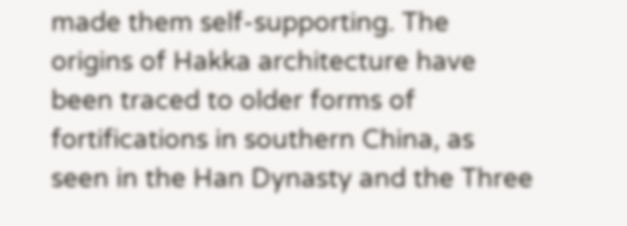made them self-supporting. The origins of Hakka architecture have been traced to older forms of fortifications in southern China, as seen in the Han Dynasty and the Three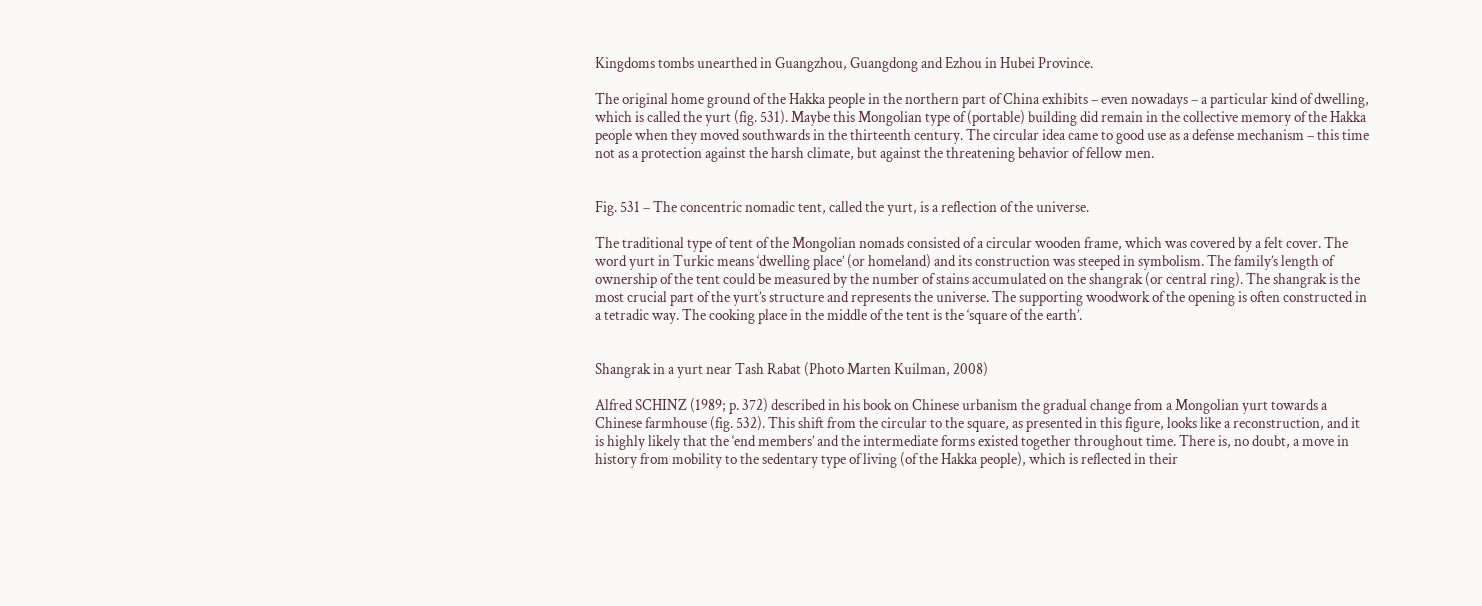Kingdoms tombs unearthed in Guangzhou, Guangdong and Ezhou in Hubei Province.

The original home ground of the Hakka people in the northern part of China exhibits – even nowadays – a particular kind of dwelling, which is called the yurt (fig. 531). Maybe this Mongolian type of (portable) building did remain in the collective memory of the Hakka people when they moved southwards in the thirteenth century. The circular idea came to good use as a defense mechanism – this time not as a protection against the harsh climate, but against the threatening behavior of fellow men.


Fig. 531 – The concentric nomadic tent, called the yurt, is a reflection of the universe.

The traditional type of tent of the Mongolian nomads consisted of a circular wooden frame, which was covered by a felt cover. The word yurt in Turkic means ‘dwelling place’ (or homeland) and its construction was steeped in symbolism. The family’s length of ownership of the tent could be measured by the number of stains accumulated on the shangrak (or central ring). The shangrak is the most crucial part of the yurt’s structure and represents the universe. The supporting woodwork of the opening is often constructed in a tetradic way. The cooking place in the middle of the tent is the ‘square of the earth’.


Shangrak in a yurt near Tash Rabat (Photo Marten Kuilman, 2008)

Alfred SCHINZ (1989; p. 372) described in his book on Chinese urbanism the gradual change from a Mongolian yurt towards a Chinese farmhouse (fig. 532). This shift from the circular to the square, as presented in this figure, looks like a reconstruction, and it is highly likely that the ‘end members’ and the intermediate forms existed together throughout time. There is, no doubt, a move in history from mobility to the sedentary type of living (of the Hakka people), which is reflected in their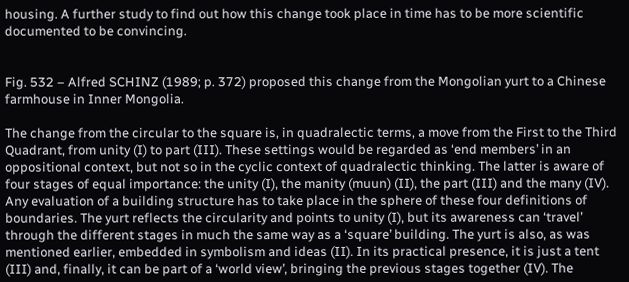housing. A further study to find out how this change took place in time has to be more scientific documented to be convincing.


Fig. 532 – Alfred SCHINZ (1989; p. 372) proposed this change from the Mongolian yurt to a Chinese farmhouse in Inner Mongolia.

The change from the circular to the square is, in quadralectic terms, a move from the First to the Third Quadrant, from unity (I) to part (III). These settings would be regarded as ‘end members’ in an oppositional context, but not so in the cyclic context of quadralectic thinking. The latter is aware of four stages of equal importance: the unity (I), the manity (muun) (II), the part (III) and the many (IV). Any evaluation of a building structure has to take place in the sphere of these four definitions of boundaries. The yurt reflects the circularity and points to unity (I), but its awareness can ‘travel’ through the different stages in much the same way as a ‘square’ building. The yurt is also, as was mentioned earlier, embedded in symbolism and ideas (II). In its practical presence, it is just a tent (III) and, finally, it can be part of a ‘world view’, bringing the previous stages together (IV). The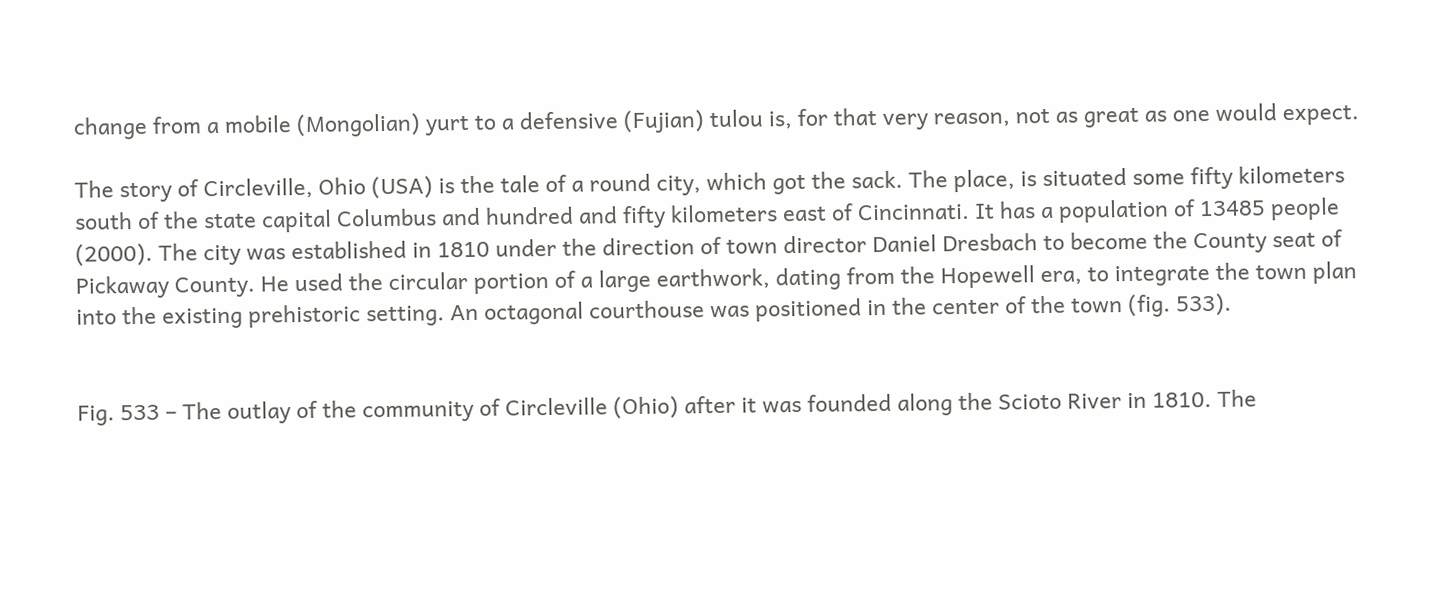change from a mobile (Mongolian) yurt to a defensive (Fujian) tulou is, for that very reason, not as great as one would expect.

The story of Circleville, Ohio (USA) is the tale of a round city, which got the sack. The place, is situated some fifty kilometers south of the state capital Columbus and hundred and fifty kilometers east of Cincinnati. It has a population of 13485 people (2000). The city was established in 1810 under the direction of town director Daniel Dresbach to become the County seat of Pickaway County. He used the circular portion of a large earthwork, dating from the Hopewell era, to integrate the town plan into the existing prehistoric setting. An octagonal courthouse was positioned in the center of the town (fig. 533).


Fig. 533 – The outlay of the community of Circleville (Ohio) after it was founded along the Scioto River in 1810. The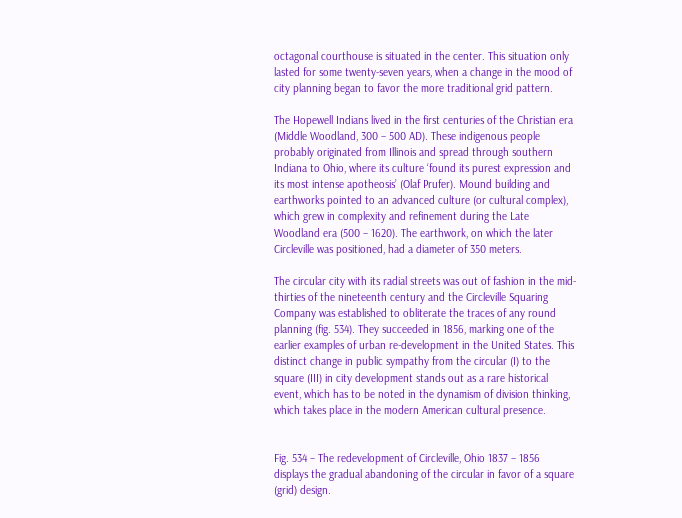octagonal courthouse is situated in the center. This situation only lasted for some twenty-seven years, when a change in the mood of city planning began to favor the more traditional grid pattern.

The Hopewell Indians lived in the first centuries of the Christian era (Middle Woodland, 300 – 500 AD). These indigenous people probably originated from Illinois and spread through southern Indiana to Ohio, where its culture ‘found its purest expression and its most intense apotheosis’ (Olaf Prufer). Mound building and earthworks pointed to an advanced culture (or cultural complex), which grew in complexity and refinement during the Late Woodland era (500 – 1620). The earthwork, on which the later Circleville was positioned, had a diameter of 350 meters.

The circular city with its radial streets was out of fashion in the mid-thirties of the nineteenth century and the Circleville Squaring Company was established to obliterate the traces of any round planning (fig. 534). They succeeded in 1856, marking one of the earlier examples of urban re-development in the United States. This distinct change in public sympathy from the circular (I) to the square (III) in city development stands out as a rare historical event, which has to be noted in the dynamism of division thinking, which takes place in the modern American cultural presence.


Fig. 534 – The redevelopment of Circleville, Ohio 1837 – 1856 displays the gradual abandoning of the circular in favor of a square (grid) design.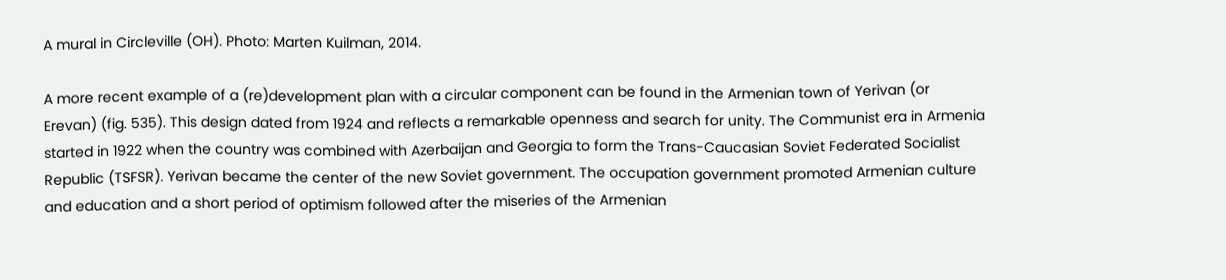A mural in Circleville (OH). Photo: Marten Kuilman, 2014.

A more recent example of a (re)development plan with a circular component can be found in the Armenian town of Yerivan (or Erevan) (fig. 535). This design dated from 1924 and reflects a remarkable openness and search for unity. The Communist era in Armenia started in 1922 when the country was combined with Azerbaijan and Georgia to form the Trans-Caucasian Soviet Federated Socialist Republic (TSFSR). Yerivan became the center of the new Soviet government. The occupation government promoted Armenian culture and education and a short period of optimism followed after the miseries of the Armenian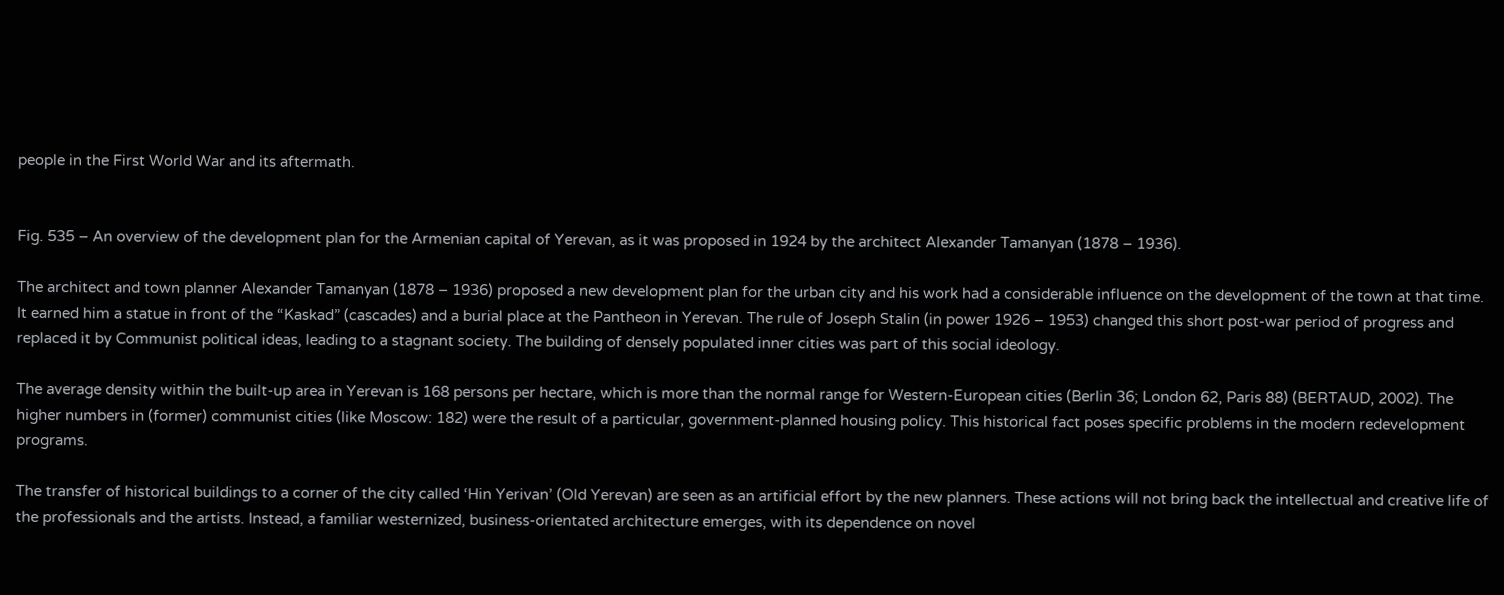people in the First World War and its aftermath.


Fig. 535 – An overview of the development plan for the Armenian capital of Yerevan, as it was proposed in 1924 by the architect Alexander Tamanyan (1878 – 1936).

The architect and town planner Alexander Tamanyan (1878 – 1936) proposed a new development plan for the urban city and his work had a considerable influence on the development of the town at that time. It earned him a statue in front of the “Kaskad” (cascades) and a burial place at the Pantheon in Yerevan. The rule of Joseph Stalin (in power 1926 – 1953) changed this short post-war period of progress and replaced it by Communist political ideas, leading to a stagnant society. The building of densely populated inner cities was part of this social ideology.

The average density within the built-up area in Yerevan is 168 persons per hectare, which is more than the normal range for Western-European cities (Berlin 36; London 62, Paris 88) (BERTAUD, 2002). The higher numbers in (former) communist cities (like Moscow: 182) were the result of a particular, government-planned housing policy. This historical fact poses specific problems in the modern redevelopment programs.

The transfer of historical buildings to a corner of the city called ‘Hin Yerivan’ (Old Yerevan) are seen as an artificial effort by the new planners. These actions will not bring back the intellectual and creative life of the professionals and the artists. Instead, a familiar westernized, business-orientated architecture emerges, with its dependence on novel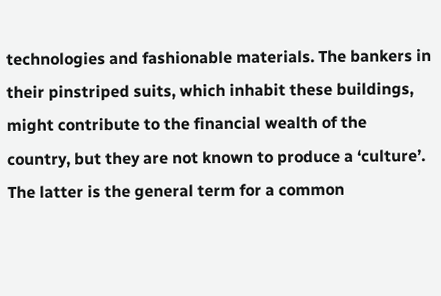technologies and fashionable materials. The bankers in their pinstriped suits, which inhabit these buildings, might contribute to the financial wealth of the country, but they are not known to produce a ‘culture’. The latter is the general term for a common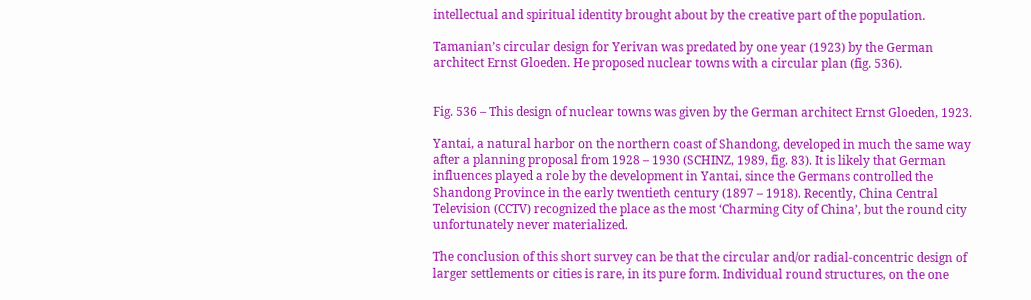intellectual and spiritual identity brought about by the creative part of the population.

Tamanian’s circular design for Yerivan was predated by one year (1923) by the German architect Ernst Gloeden. He proposed nuclear towns with a circular plan (fig. 536).


Fig. 536 – This design of nuclear towns was given by the German architect Ernst Gloeden, 1923.

Yantai, a natural harbor on the northern coast of Shandong, developed in much the same way after a planning proposal from 1928 – 1930 (SCHINZ, 1989, fig. 83). It is likely that German influences played a role by the development in Yantai, since the Germans controlled the Shandong Province in the early twentieth century (1897 – 1918). Recently, China Central Television (CCTV) recognized the place as the most ‘Charming City of China’, but the round city unfortunately never materialized.

The conclusion of this short survey can be that the circular and/or radial-concentric design of larger settlements or cities is rare, in its pure form. Individual round structures, on the one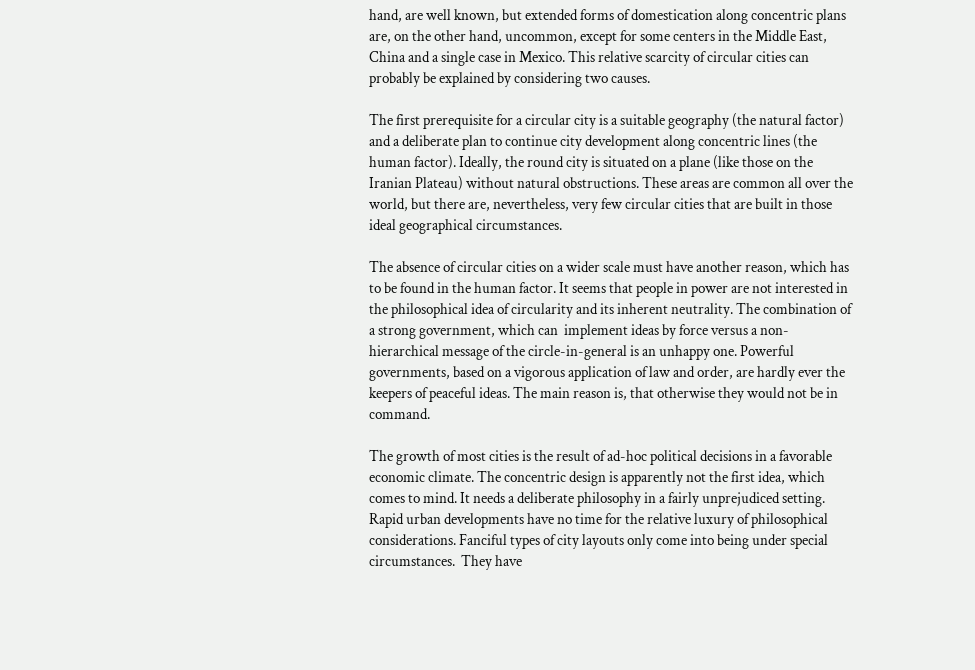hand, are well known, but extended forms of domestication along concentric plans are, on the other hand, uncommon, except for some centers in the Middle East, China and a single case in Mexico. This relative scarcity of circular cities can probably be explained by considering two causes.

The first prerequisite for a circular city is a suitable geography (the natural factor) and a deliberate plan to continue city development along concentric lines (the human factor). Ideally, the round city is situated on a plane (like those on the Iranian Plateau) without natural obstructions. These areas are common all over the world, but there are, nevertheless, very few circular cities that are built in those ideal geographical circumstances.

The absence of circular cities on a wider scale must have another reason, which has to be found in the human factor. It seems that people in power are not interested in the philosophical idea of circularity and its inherent neutrality. The combination of a strong government, which can  implement ideas by force versus a non-hierarchical message of the circle-in-general is an unhappy one. Powerful governments, based on a vigorous application of law and order, are hardly ever the keepers of peaceful ideas. The main reason is, that otherwise they would not be in command.

The growth of most cities is the result of ad-hoc political decisions in a favorable economic climate. The concentric design is apparently not the first idea, which comes to mind. It needs a deliberate philosophy in a fairly unprejudiced setting. Rapid urban developments have no time for the relative luxury of philosophical considerations. Fanciful types of city layouts only come into being under special circumstances.  They have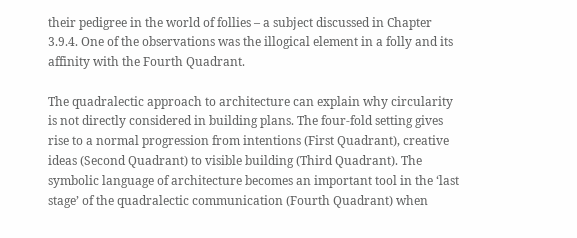their pedigree in the world of follies – a subject discussed in Chapter  3.9.4. One of the observations was the illogical element in a folly and its affinity with the Fourth Quadrant.

The quadralectic approach to architecture can explain why circularity is not directly considered in building plans. The four-fold setting gives rise to a normal progression from intentions (First Quadrant), creative ideas (Second Quadrant) to visible building (Third Quadrant). The symbolic language of architecture becomes an important tool in the ‘last stage’ of the quadralectic communication (Fourth Quadrant) when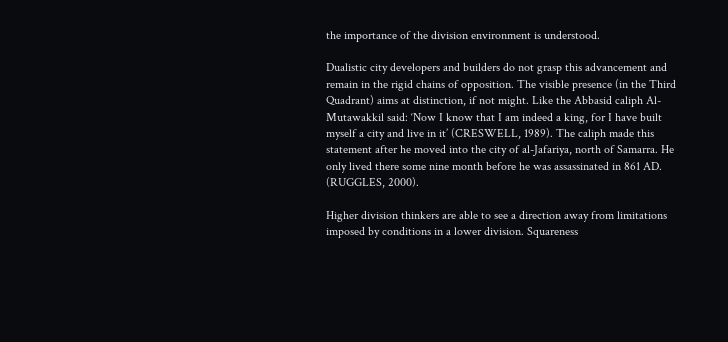the importance of the division environment is understood.

Dualistic city developers and builders do not grasp this advancement and remain in the rigid chains of opposition. The visible presence (in the Third Quadrant) aims at distinction, if not might. Like the Abbasid caliph Al-Mutawakkil said: ‘Now I know that I am indeed a king, for I have built myself a city and live in it’ (CRESWELL, 1989). The caliph made this statement after he moved into the city of al-Jafariya, north of Samarra. He only lived there some nine month before he was assassinated in 861 AD. (RUGGLES, 2000).

Higher division thinkers are able to see a direction away from limitations imposed by conditions in a lower division. Squareness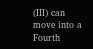(III) can move into a Fourth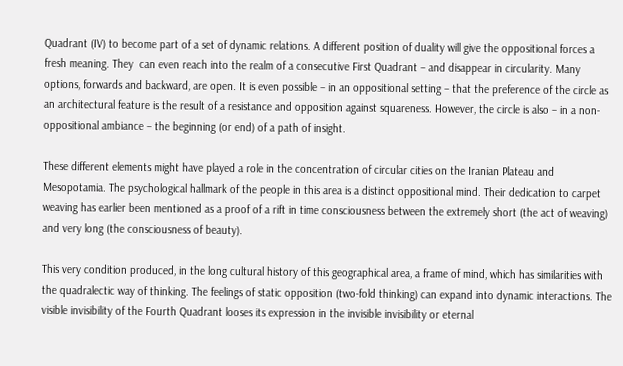Quadrant (IV) to become part of a set of dynamic relations. A different position of duality will give the oppositional forces a fresh meaning. They  can even reach into the realm of a consecutive First Quadrant – and disappear in circularity. Many options, forwards and backward, are open. It is even possible – in an oppositional setting – that the preference of the circle as an architectural feature is the result of a resistance and opposition against squareness. However, the circle is also – in a non-oppositional ambiance – the beginning (or end) of a path of insight.

These different elements might have played a role in the concentration of circular cities on the Iranian Plateau and Mesopotamia. The psychological hallmark of the people in this area is a distinct oppositional mind. Their dedication to carpet weaving has earlier been mentioned as a proof of a rift in time consciousness between the extremely short (the act of weaving) and very long (the consciousness of beauty).

This very condition produced, in the long cultural history of this geographical area, a frame of mind, which has similarities with the quadralectic way of thinking. The feelings of static opposition (two-fold thinking) can expand into dynamic interactions. The visible invisibility of the Fourth Quadrant looses its expression in the invisible invisibility or eternal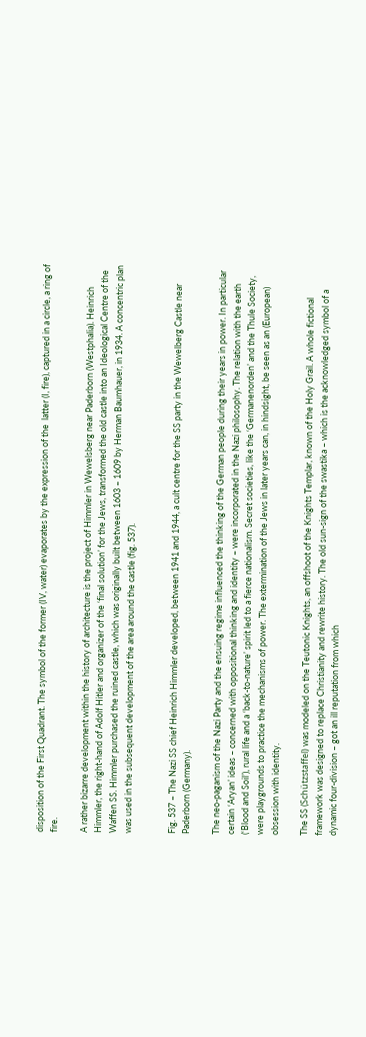disposition of the First Quadrant. The symbol of the former (IV, water) evaporates by the expression of the  latter (I, fire), captured in a circle, a ring of fire.

A rather bizarre development within the history of architecture is the project of Himmler in Wewelsberg near Paderborn (Westphalia). Heinrich Himmler, the right-hand of Adolf Hitler and organizer of the ‘final solution’ for the Jews, transformed the old castle into an Ideological Centre of the Waffen SS. Himmler purchased the ruined castle, which was originally built between 1603 – 1609 by Herman Baumhauer, in 1934. A concentric plan was used in the subsequent development of the area around the castle (fig. 537).


Fig. 537 – The Nazi SS chief Heinrich Himmler developed, between 1941 and 1944, a cult centre for the SS party in the Wewelberg Castle near Paderborn (Germany).

The neo-paganism of the Nazi Party and the ensuing regime influenced the thinking of the German people during their years in power. In particular certain ‘Aryan’ ideas – concerned with oppositional thinking and identity – were incorporated in the Nazi philosophy. The relation with the earth (‘Blood and Soil’), rural life and a ‘back-to-nature’ spirit led to a fierce nationalism. Secret societies, like the ‘Germanenorden’ and the Thule Society, were playgrounds to practice the mechanisms of power. The extermination of the Jews in later years can, in hindsight, be seen as an (European) obsession with identity.

The SS (Schützstaffel) was modeled on the Teutonic Knights, an offshoot of the Knights Templar, known of the Holy Grail. A whole fictional framework was designed to replace Christianity and rewrite history. The old sun-sign of the swastika – which is the acknowledged symbol of a dynamic four-division – got an ill reputation from which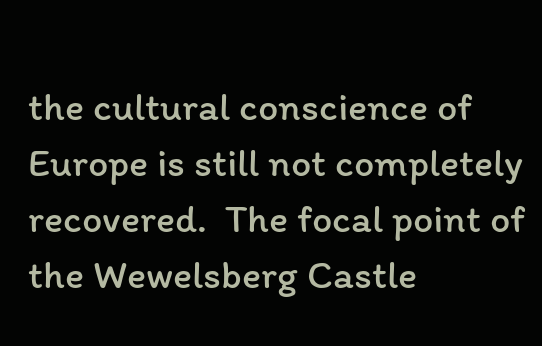the cultural conscience of Europe is still not completely recovered.  The focal point of the Wewelsberg Castle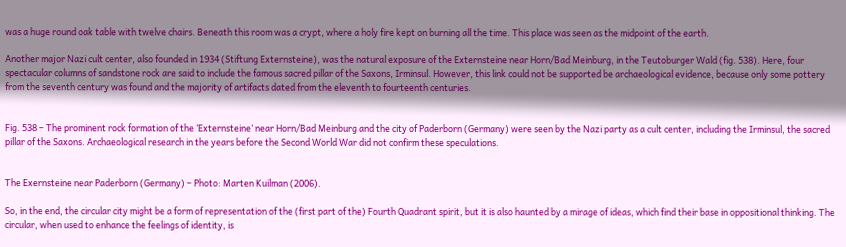was a huge round oak table with twelve chairs. Beneath this room was a crypt, where a holy fire kept on burning all the time. This place was seen as the midpoint of the earth.

Another major Nazi cult center, also founded in 1934 (Stiftung Externsteine), was the natural exposure of the Externsteine near Horn/Bad Meinburg, in the Teutoburger Wald (fig. 538). Here, four spectacular columns of sandstone rock are said to include the famous sacred pillar of the Saxons, Irminsul. However, this link could not be supported be archaeological evidence, because only some pottery from the seventh century was found and the majority of artifacts dated from the eleventh to fourteenth centuries.


Fig. 538 – The prominent rock formation of the ‘Externsteine’ near Horn/Bad Meinburg and the city of Paderborn (Germany) were seen by the Nazi party as a cult center, including the Irminsul, the sacred pillar of the Saxons. Archaeological research in the years before the Second World War did not confirm these speculations.


The Exernsteine near Paderborn (Germany) – Photo: Marten Kuilman (2006).

So, in the end, the circular city might be a form of representation of the (first part of the) Fourth Quadrant spirit, but it is also haunted by a mirage of ideas, which find their base in oppositional thinking. The circular, when used to enhance the feelings of identity, is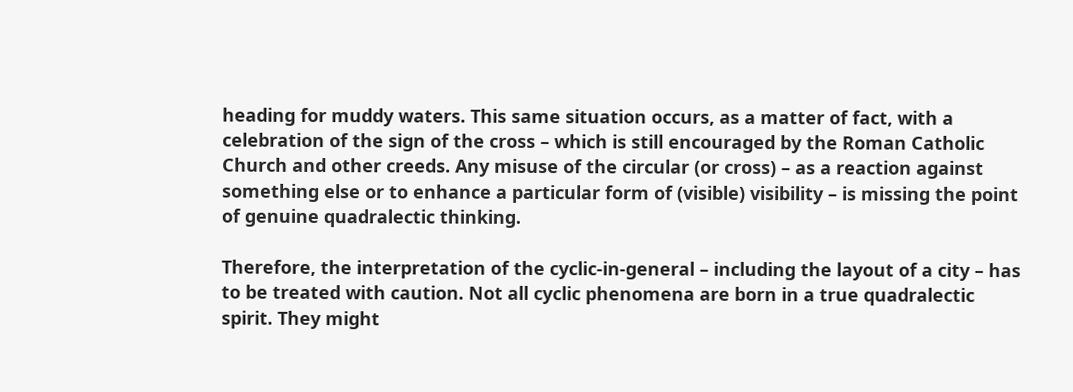heading for muddy waters. This same situation occurs, as a matter of fact, with a celebration of the sign of the cross – which is still encouraged by the Roman Catholic Church and other creeds. Any misuse of the circular (or cross) – as a reaction against something else or to enhance a particular form of (visible) visibility – is missing the point of genuine quadralectic thinking.

Therefore, the interpretation of the cyclic-in-general – including the layout of a city – has to be treated with caution. Not all cyclic phenomena are born in a true quadralectic spirit. They might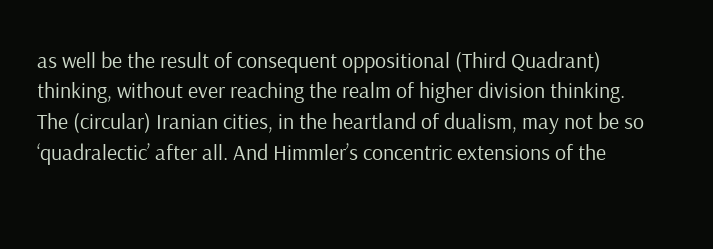as well be the result of consequent oppositional (Third Quadrant) thinking, without ever reaching the realm of higher division thinking. The (circular) Iranian cities, in the heartland of dualism, may not be so ‘quadralectic’ after all. And Himmler’s concentric extensions of the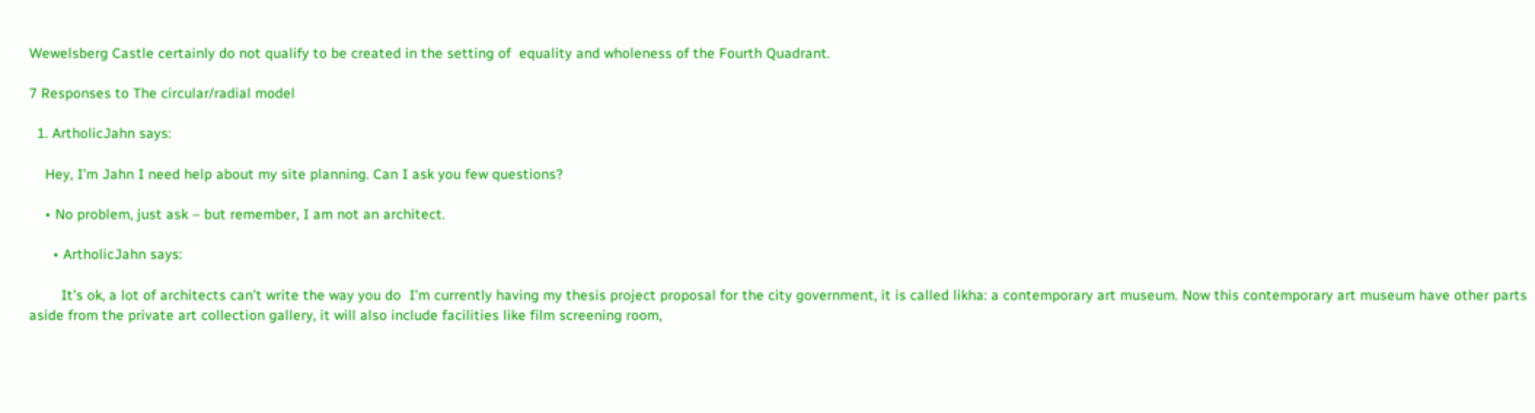Wewelsberg Castle certainly do not qualify to be created in the setting of  equality and wholeness of the Fourth Quadrant.

7 Responses to The circular/radial model

  1. ArtholicJahn says:

    Hey, I’m Jahn I need help about my site planning. Can I ask you few questions?

    • No problem, just ask – but remember, I am not an architect.

      • ArtholicJahn says:

        It’s ok, a lot of architects can’t write the way you do  I’m currently having my thesis project proposal for the city government, it is called likha: a contemporary art museum. Now this contemporary art museum have other parts aside from the private art collection gallery, it will also include facilities like film screening room,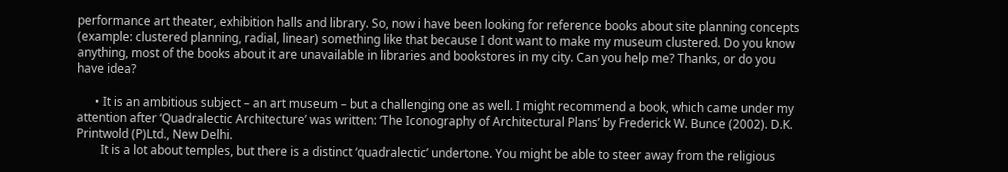performance art theater, exhibition halls and library. So, now i have been looking for reference books about site planning concepts (example: clustered planning, radial, linear) something like that because I dont want to make my museum clustered. Do you know anything, most of the books about it are unavailable in libraries and bookstores in my city. Can you help me? Thanks, or do you have idea?

      • It is an ambitious subject – an art museum – but a challenging one as well. I might recommend a book, which came under my attention after ‘Quadralectic Architecture’ was written: ‘The Iconography of Architectural Plans’ by Frederick W. Bunce (2002). D.K. Printwold (P)Ltd., New Delhi.
        It is a lot about temples, but there is a distinct ‘quadralectic’ undertone. You might be able to steer away from the religious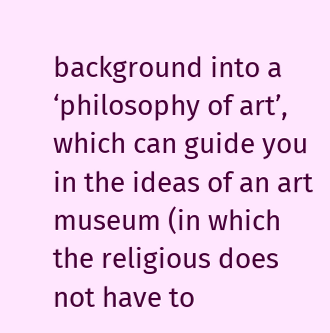background into a ‘philosophy of art’, which can guide you in the ideas of an art museum (in which the religious does not have to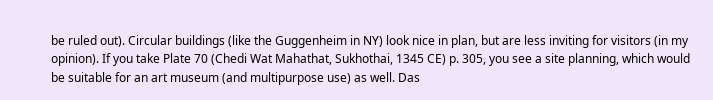be ruled out). Circular buildings (like the Guggenheim in NY) look nice in plan, but are less inviting for visitors (in my opinion). If you take Plate 70 (Chedi Wat Mahathat, Sukhothai, 1345 CE) p. 305, you see a site planning, which would be suitable for an art museum (and multipurpose use) as well. Das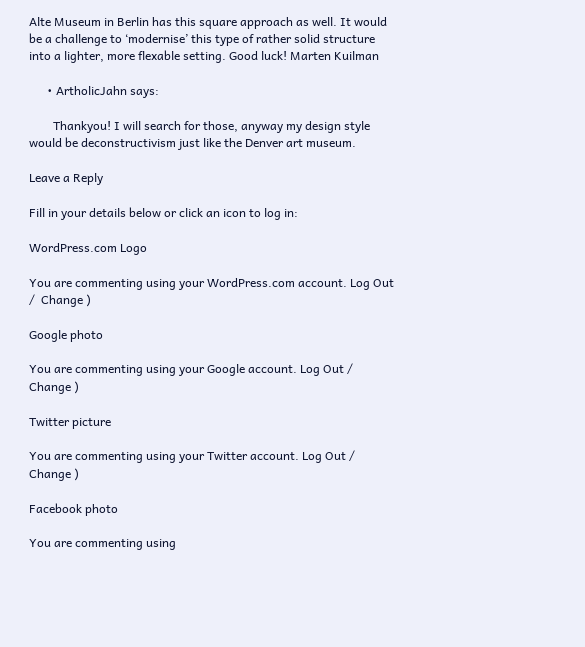Alte Museum in Berlin has this square approach as well. It would be a challenge to ‘modernise’ this type of rather solid structure into a lighter, more flexable setting. Good luck! Marten Kuilman

      • ArtholicJahn says:

        Thankyou! I will search for those, anyway my design style would be deconstructivism just like the Denver art museum.

Leave a Reply

Fill in your details below or click an icon to log in:

WordPress.com Logo

You are commenting using your WordPress.com account. Log Out /  Change )

Google photo

You are commenting using your Google account. Log Out /  Change )

Twitter picture

You are commenting using your Twitter account. Log Out /  Change )

Facebook photo

You are commenting using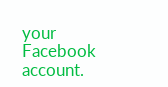your Facebook account.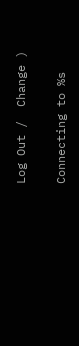Log Out /  Change )

Connecting to %s